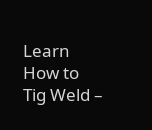Learn How to Tig Weld –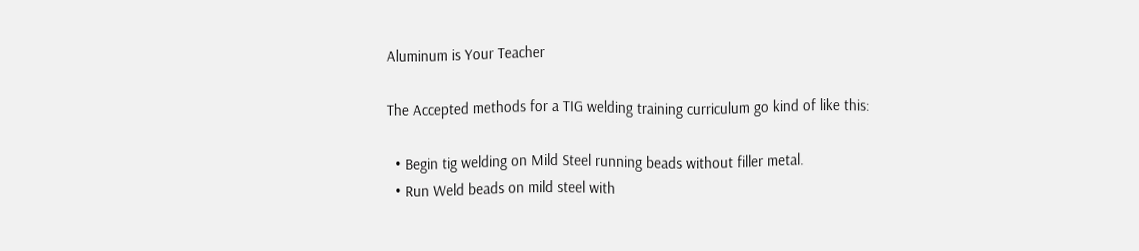Aluminum is Your Teacher

The Accepted methods for a TIG welding training curriculum go kind of like this:

  • Begin tig welding on Mild Steel running beads without filler metal.
  • Run Weld beads on mild steel with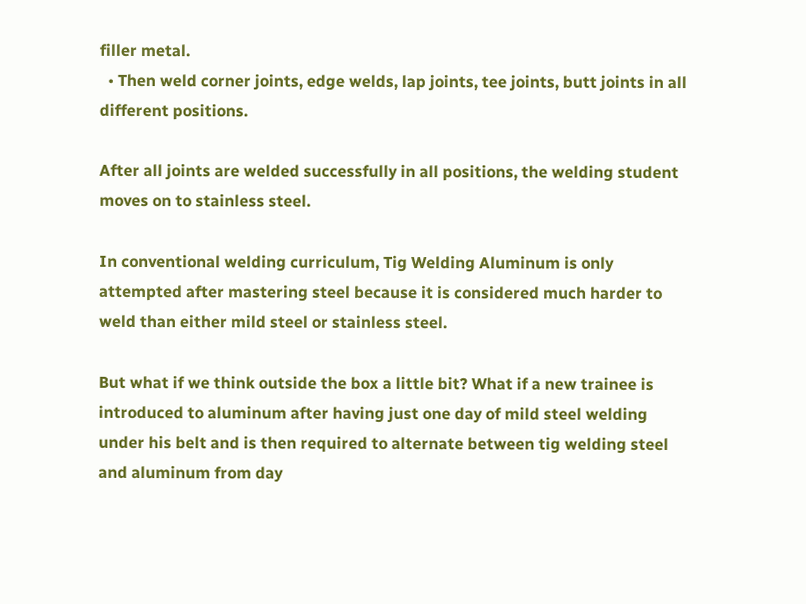filler metal.
  • Then weld corner joints, edge welds, lap joints, tee joints, butt joints in all different positions.

After all joints are welded successfully in all positions, the welding student moves on to stainless steel.

In conventional welding curriculum, Tig Welding Aluminum is only attempted after mastering steel because it is considered much harder to weld than either mild steel or stainless steel.

But what if we think outside the box a little bit? What if a new trainee is introduced to aluminum after having just one day of mild steel welding under his belt and is then required to alternate between tig welding steel and aluminum from day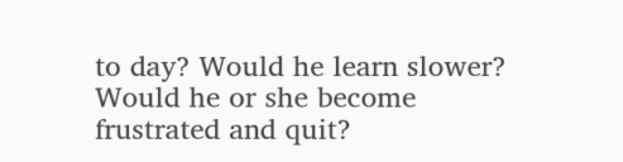to day? Would he learn slower? Would he or she become frustrated and quit?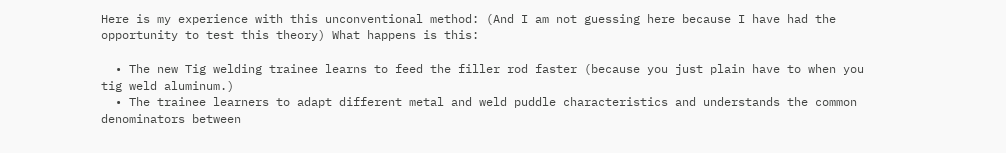Here is my experience with this unconventional method: (And I am not guessing here because I have had the opportunity to test this theory) What happens is this:

  • The new Tig welding trainee learns to feed the filler rod faster (because you just plain have to when you tig weld aluminum.)
  • The trainee learners to adapt different metal and weld puddle characteristics and understands the common denominators between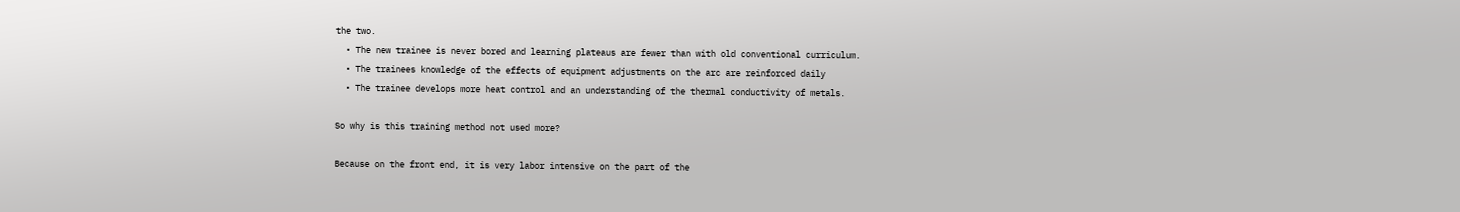the two.
  • The new trainee is never bored and learning plateaus are fewer than with old conventional curriculum.
  • The trainees knowledge of the effects of equipment adjustments on the arc are reinforced daily
  • The trainee develops more heat control and an understanding of the thermal conductivity of metals.

So why is this training method not used more?

Because on the front end, it is very labor intensive on the part of the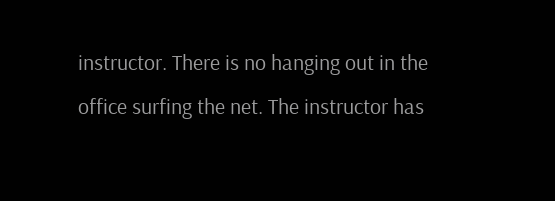instructor. There is no hanging out in the office surfing the net. The instructor has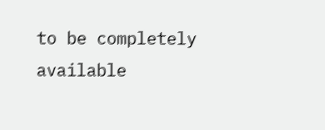to be completely available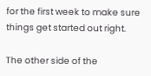for the first week to make sure things get started out right.

The other side of the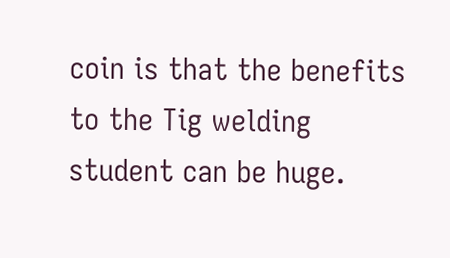coin is that the benefits to the Tig welding student can be huge.